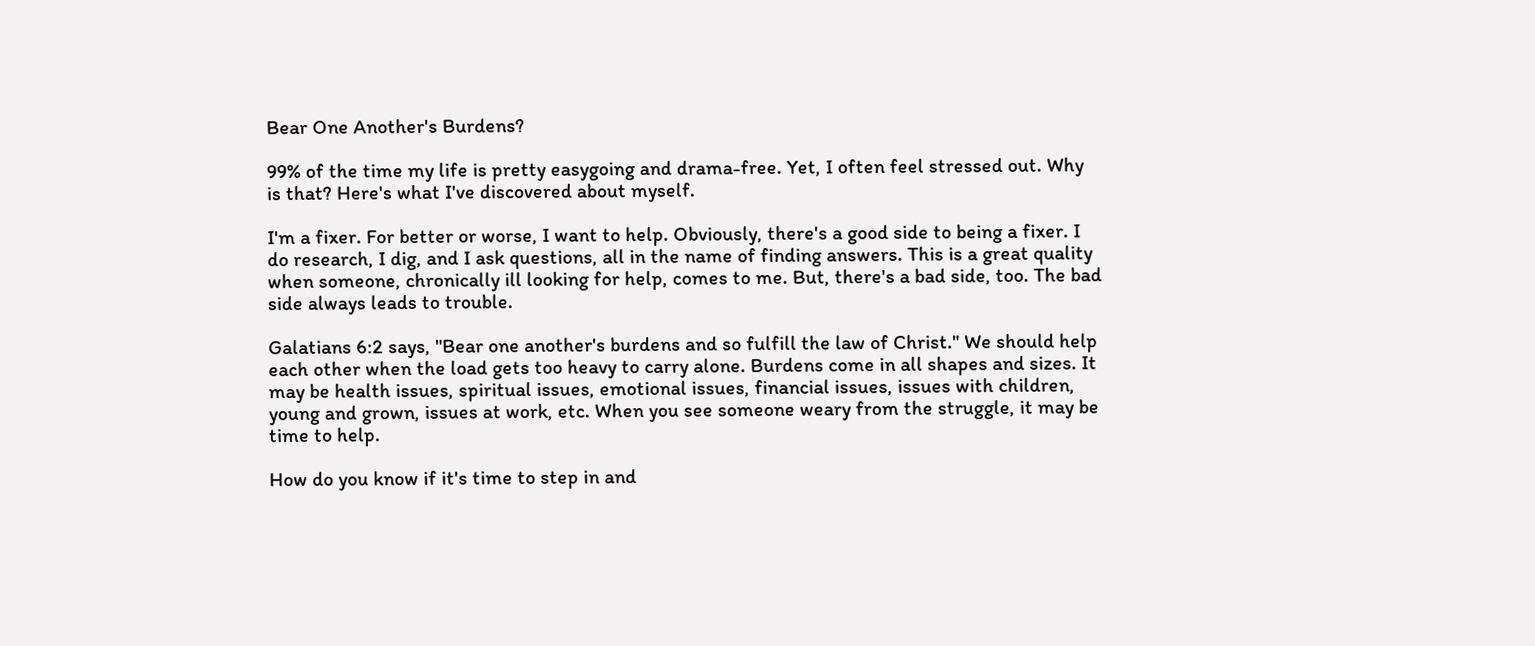Bear One Another's Burdens?

99% of the time my life is pretty easygoing and drama-free. Yet, I often feel stressed out. Why is that? Here's what I've discovered about myself.

I'm a fixer. For better or worse, I want to help. Obviously, there's a good side to being a fixer. I do research, I dig, and I ask questions, all in the name of finding answers. This is a great quality when someone, chronically ill looking for help, comes to me. But, there's a bad side, too. The bad side always leads to trouble.

Galatians 6:2 says, "Bear one another's burdens and so fulfill the law of Christ." We should help each other when the load gets too heavy to carry alone. Burdens come in all shapes and sizes. It may be health issues, spiritual issues, emotional issues, financial issues, issues with children, young and grown, issues at work, etc. When you see someone weary from the struggle, it may be time to help.

How do you know if it's time to step in and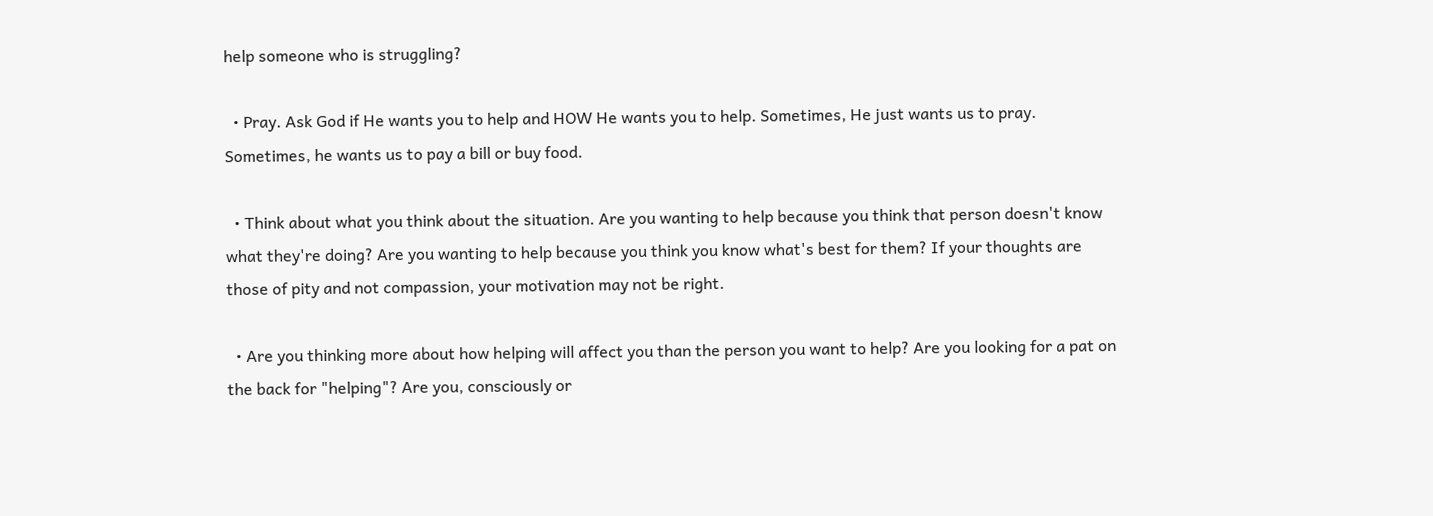help someone who is struggling?

  • Pray. Ask God if He wants you to help and HOW He wants you to help. Sometimes, He just wants us to pray. Sometimes, he wants us to pay a bill or buy food.

  • Think about what you think about the situation. Are you wanting to help because you think that person doesn't know what they're doing? Are you wanting to help because you think you know what's best for them? If your thoughts are those of pity and not compassion, your motivation may not be right.

  • Are you thinking more about how helping will affect you than the person you want to help? Are you looking for a pat on the back for "helping"? Are you, consciously or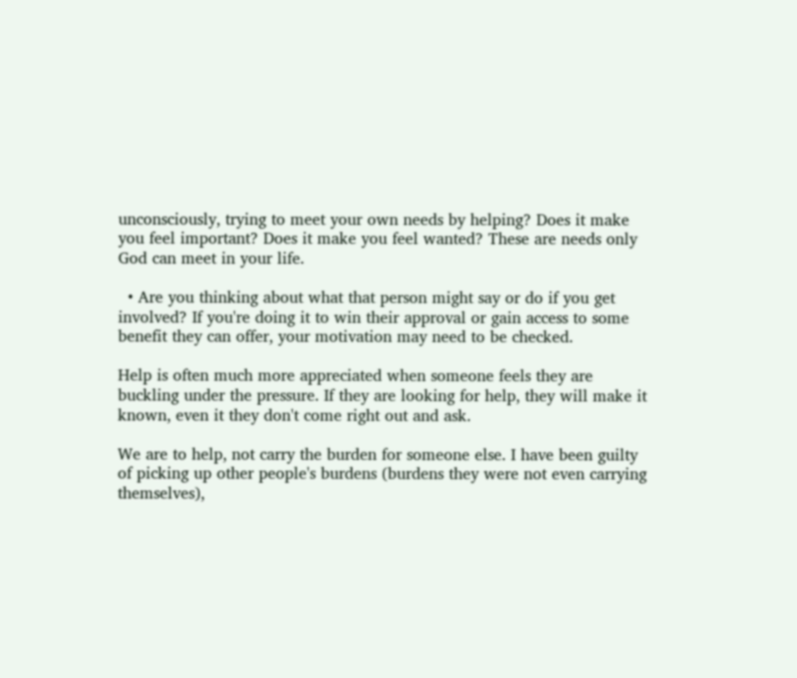unconsciously, trying to meet your own needs by helping? Does it make you feel important? Does it make you feel wanted? These are needs only God can meet in your life.

  • Are you thinking about what that person might say or do if you get involved? If you're doing it to win their approval or gain access to some benefit they can offer, your motivation may need to be checked.

Help is often much more appreciated when someone feels they are buckling under the pressure. If they are looking for help, they will make it known, even it they don't come right out and ask.

We are to help, not carry the burden for someone else. I have been guilty of picking up other people's burdens (burdens they were not even carrying themselves),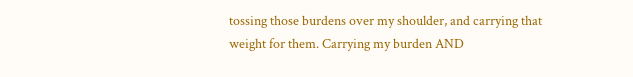tossing those burdens over my shoulder, and carrying that weight for them. Carrying my burden AND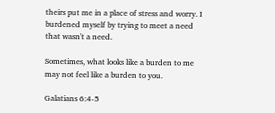theirs put me in a place of stress and worry. I burdened myself by trying to meet a need that wasn't a need.

Sometimes, what looks like a burden to me may not feel like a burden to you.

Galatians 6:4-5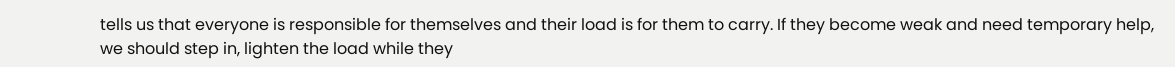tells us that everyone is responsible for themselves and their load is for them to carry. If they become weak and need temporary help, we should step in, lighten the load while they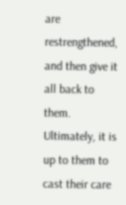are restrengthened, and then give it all back to them. Ultimately, it is up to them to cast their care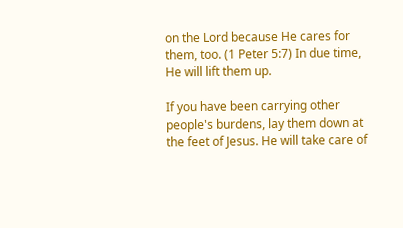on the Lord because He cares for them, too. (1 Peter 5:7) In due time, He will lift them up.

If you have been carrying other people's burdens, lay them down at the feet of Jesus. He will take care of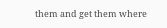them and get them where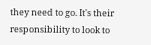they need to go. It's their responsibility to look to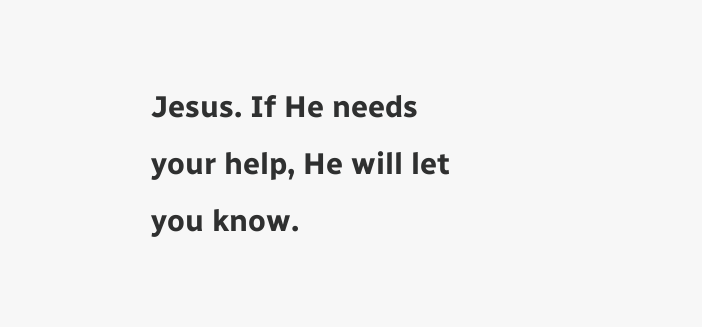Jesus. If He needs your help, He will let you know.